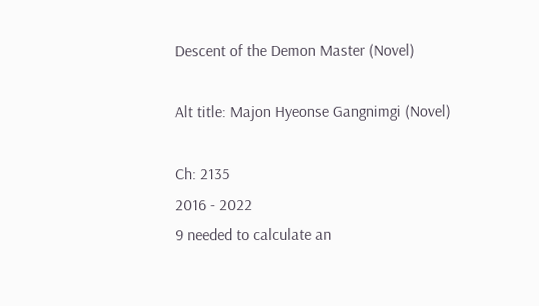Descent of the Demon Master (Novel)

Alt title: Majon Hyeonse Gangnimgi (Novel)

Ch: 2135
2016 - 2022
9 needed to calculate an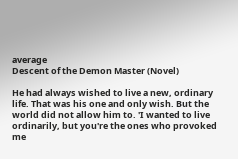average
Descent of the Demon Master (Novel)

He had always wished to live a new, ordinary life. That was his one and only wish. But the world did not allow him to. 'I wanted to live ordinarily, but you're the ones who provoked me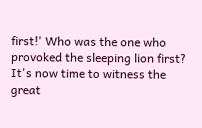first!' Who was the one who provoked the sleeping lion first? It's now time to witness the great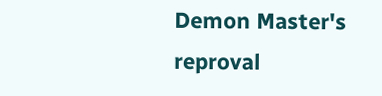Demon Master's reproval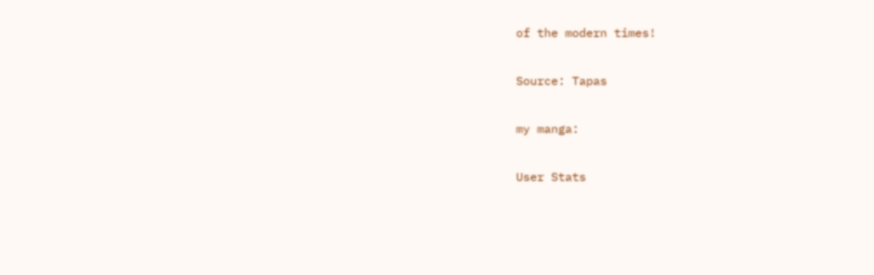of the modern times!

Source: Tapas

my manga:

User Stats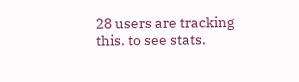28 users are tracking this. to see stats.